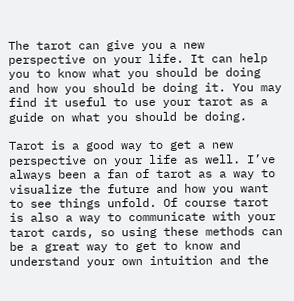The tarot can give you a new perspective on your life. It can help you to know what you should be doing and how you should be doing it. You may find it useful to use your tarot as a guide on what you should be doing.

Tarot is a good way to get a new perspective on your life as well. I’ve always been a fan of tarot as a way to visualize the future and how you want to see things unfold. Of course tarot is also a way to communicate with your tarot cards, so using these methods can be a great way to get to know and understand your own intuition and the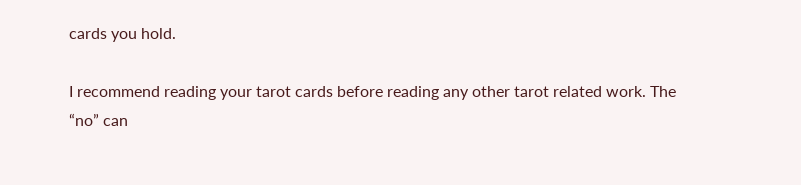cards you hold.

I recommend reading your tarot cards before reading any other tarot related work. The “no” can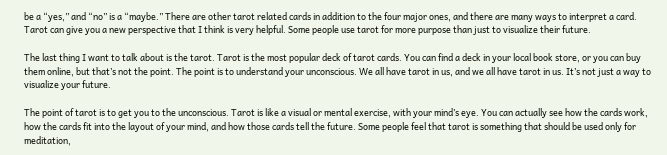be a “yes,” and “no” is a “maybe.” There are other tarot related cards in addition to the four major ones, and there are many ways to interpret a card. Tarot can give you a new perspective that I think is very helpful. Some people use tarot for more purpose than just to visualize their future.

The last thing I want to talk about is the tarot. Tarot is the most popular deck of tarot cards. You can find a deck in your local book store, or you can buy them online, but that’s not the point. The point is to understand your unconscious. We all have tarot in us, and we all have tarot in us. It’s not just a way to visualize your future.

The point of tarot is to get you to the unconscious. Tarot is like a visual or mental exercise, with your mind’s eye. You can actually see how the cards work, how the cards fit into the layout of your mind, and how those cards tell the future. Some people feel that tarot is something that should be used only for meditation,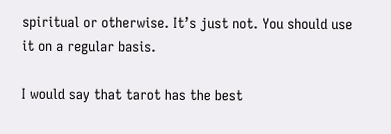spiritual or otherwise. It’s just not. You should use it on a regular basis.

I would say that tarot has the best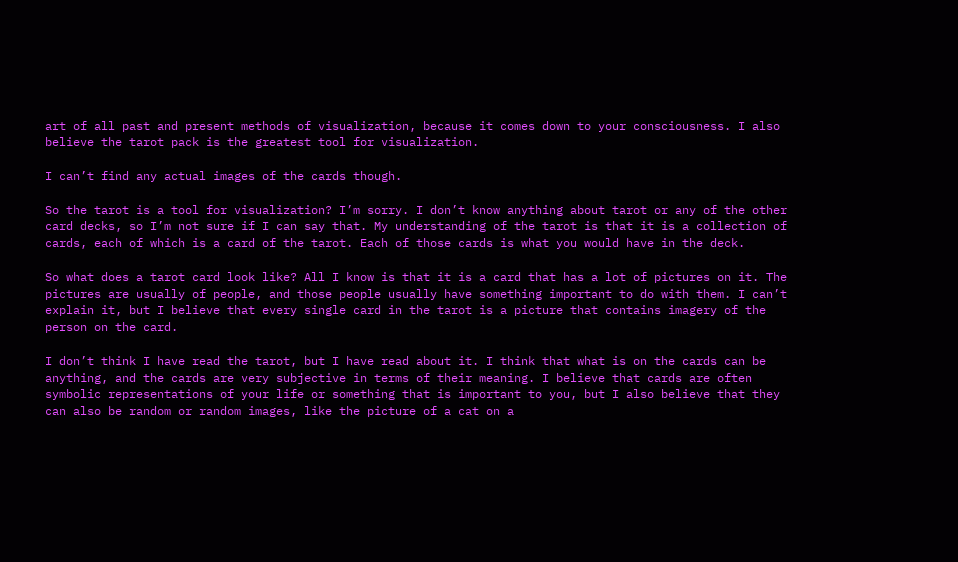art of all past and present methods of visualization, because it comes down to your consciousness. I also believe the tarot pack is the greatest tool for visualization.

I can’t find any actual images of the cards though.

So the tarot is a tool for visualization? I’m sorry. I don’t know anything about tarot or any of the other card decks, so I’m not sure if I can say that. My understanding of the tarot is that it is a collection of cards, each of which is a card of the tarot. Each of those cards is what you would have in the deck.

So what does a tarot card look like? All I know is that it is a card that has a lot of pictures on it. The pictures are usually of people, and those people usually have something important to do with them. I can’t explain it, but I believe that every single card in the tarot is a picture that contains imagery of the person on the card.

I don’t think I have read the tarot, but I have read about it. I think that what is on the cards can be anything, and the cards are very subjective in terms of their meaning. I believe that cards are often symbolic representations of your life or something that is important to you, but I also believe that they can also be random or random images, like the picture of a cat on a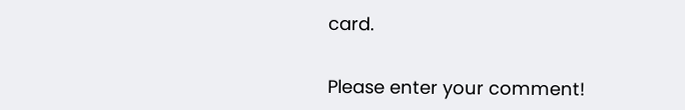card.


Please enter your comment!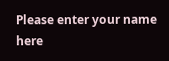Please enter your name here